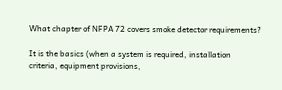What chapter of NFPA 72 covers smoke detector requirements?

It is the basics (when a system is required, installation criteria, equipment provisions,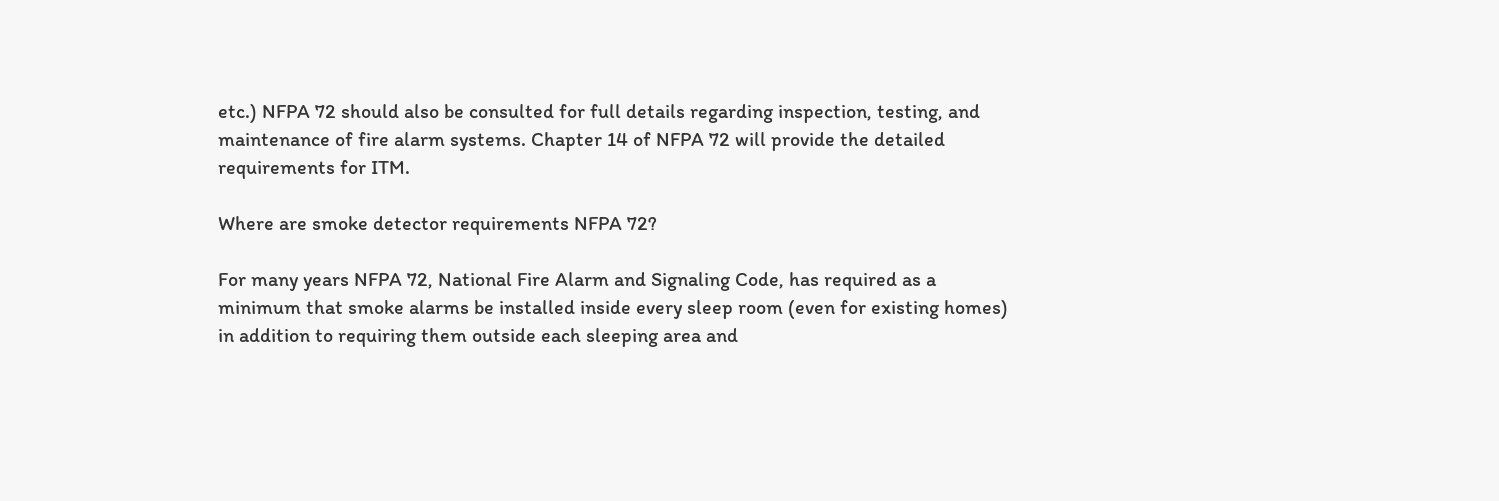etc.) NFPA 72 should also be consulted for full details regarding inspection, testing, and maintenance of fire alarm systems. Chapter 14 of NFPA 72 will provide the detailed requirements for ITM.

Where are smoke detector requirements NFPA 72?

For many years NFPA 72, National Fire Alarm and Signaling Code, has required as a minimum that smoke alarms be installed inside every sleep room (even for existing homes) in addition to requiring them outside each sleeping area and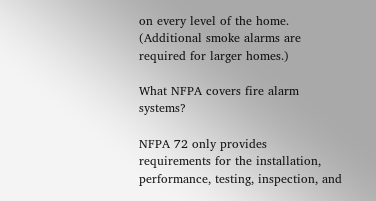on every level of the home. (Additional smoke alarms are required for larger homes.)

What NFPA covers fire alarm systems?

NFPA 72 only provides requirements for the installation, performance, testing, inspection, and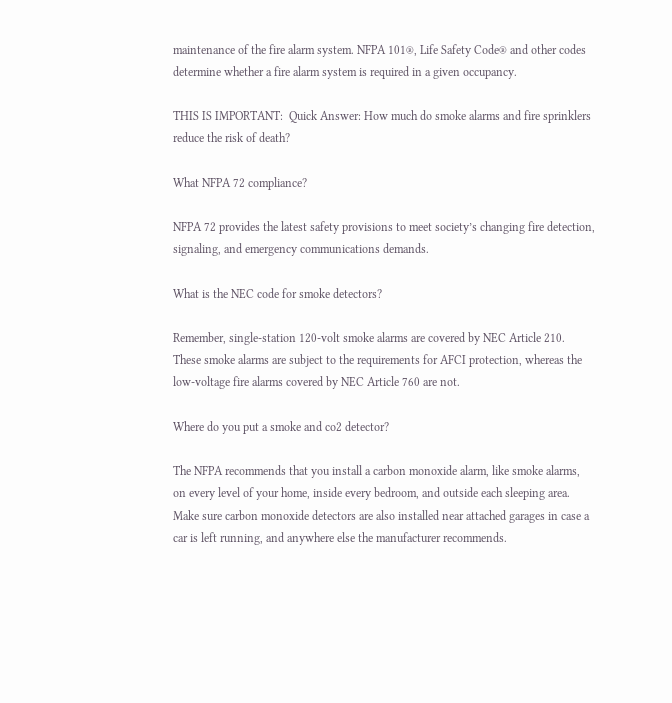maintenance of the fire alarm system. NFPA 101®, Life Safety Code® and other codes determine whether a fire alarm system is required in a given occupancy.

THIS IS IMPORTANT:  Quick Answer: How much do smoke alarms and fire sprinklers reduce the risk of death?

What NFPA 72 compliance?

NFPA 72 provides the latest safety provisions to meet society’s changing fire detection, signaling, and emergency communications demands.

What is the NEC code for smoke detectors?

Remember, single-station 120-volt smoke alarms are covered by NEC Article 210. These smoke alarms are subject to the requirements for AFCI protection, whereas the low-voltage fire alarms covered by NEC Article 760 are not.

Where do you put a smoke and co2 detector?

The NFPA recommends that you install a carbon monoxide alarm, like smoke alarms, on every level of your home, inside every bedroom, and outside each sleeping area. Make sure carbon monoxide detectors are also installed near attached garages in case a car is left running, and anywhere else the manufacturer recommends.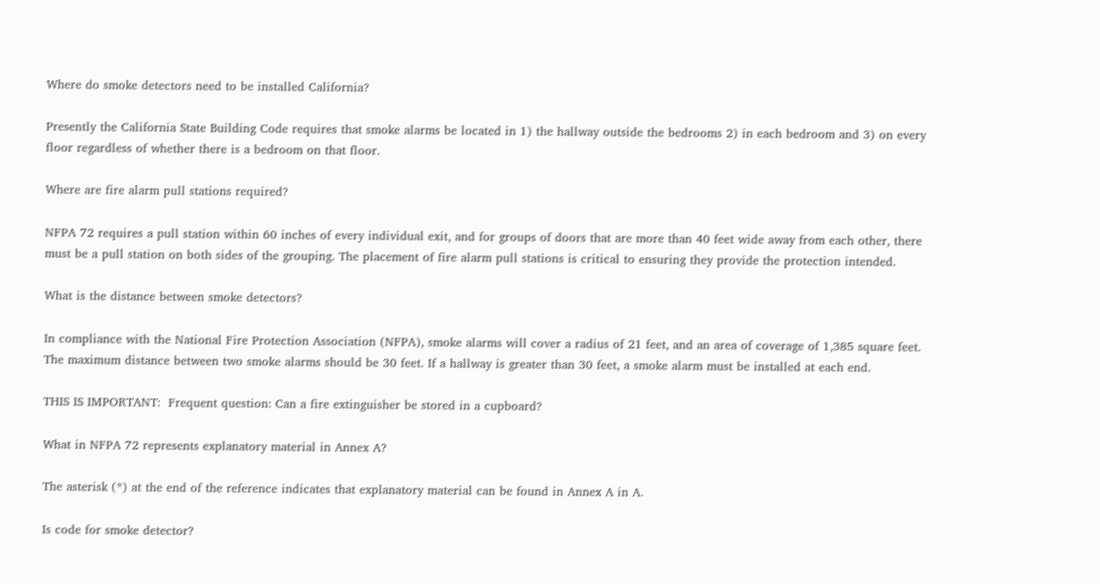Where do smoke detectors need to be installed California?

Presently the California State Building Code requires that smoke alarms be located in 1) the hallway outside the bedrooms 2) in each bedroom and 3) on every floor regardless of whether there is a bedroom on that floor.

Where are fire alarm pull stations required?

NFPA 72 requires a pull station within 60 inches of every individual exit, and for groups of doors that are more than 40 feet wide away from each other, there must be a pull station on both sides of the grouping. The placement of fire alarm pull stations is critical to ensuring they provide the protection intended.

What is the distance between smoke detectors?

In compliance with the National Fire Protection Association (NFPA), smoke alarms will cover a radius of 21 feet, and an area of coverage of 1,385 square feet. The maximum distance between two smoke alarms should be 30 feet. If a hallway is greater than 30 feet, a smoke alarm must be installed at each end.

THIS IS IMPORTANT:  Frequent question: Can a fire extinguisher be stored in a cupboard?

What in NFPA 72 represents explanatory material in Annex A?

The asterisk (*) at the end of the reference indicates that explanatory material can be found in Annex A in A.

Is code for smoke detector?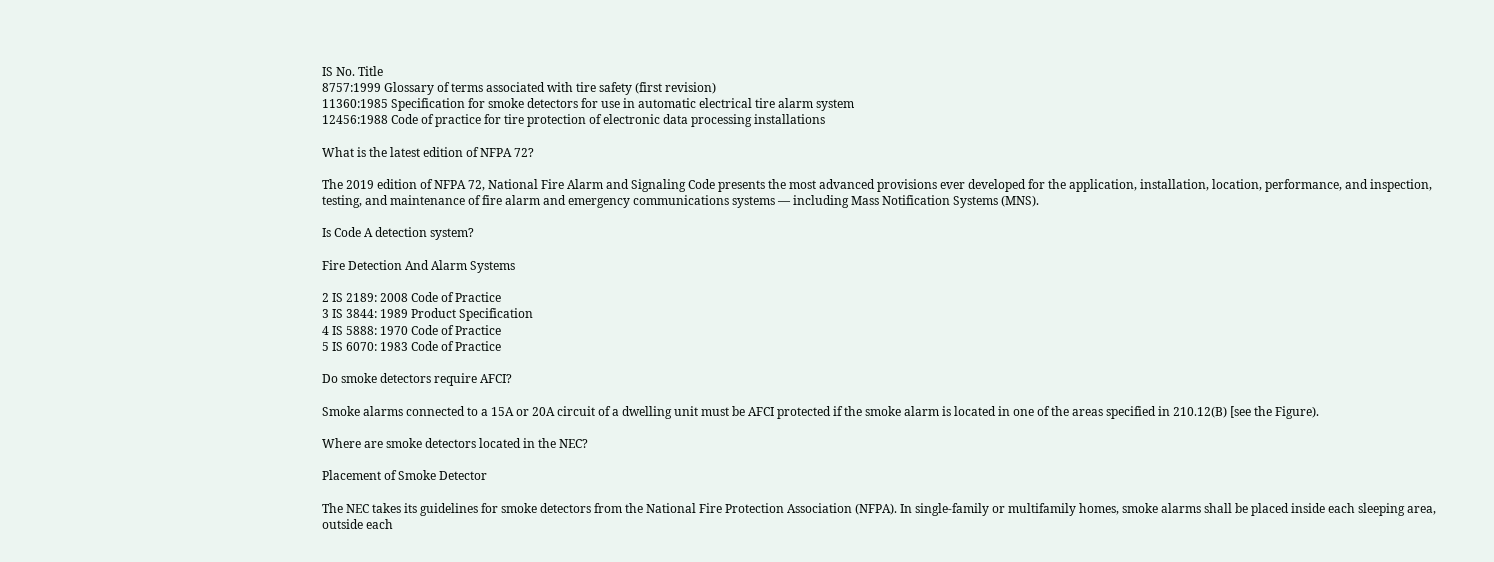IS No. Title
8757:1999 Glossary of terms associated with tire safety (first revision)
11360:1985 Specification for smoke detectors for use in automatic electrical tire alarm system
12456:1988 Code of practice for tire protection of electronic data processing installations

What is the latest edition of NFPA 72?

The 2019 edition of NFPA 72, National Fire Alarm and Signaling Code presents the most advanced provisions ever developed for the application, installation, location, performance, and inspection, testing, and maintenance of fire alarm and emergency communications systems — including Mass Notification Systems (MNS).

Is Code A detection system?

Fire Detection And Alarm Systems

2 IS 2189: 2008 Code of Practice
3 IS 3844: 1989 Product Specification
4 IS 5888: 1970 Code of Practice
5 IS 6070: 1983 Code of Practice

Do smoke detectors require AFCI?

Smoke alarms connected to a 15A or 20A circuit of a dwelling unit must be AFCI protected if the smoke alarm is located in one of the areas specified in 210.12(B) [see the Figure).

Where are smoke detectors located in the NEC?

Placement of Smoke Detector

The NEC takes its guidelines for smoke detectors from the National Fire Protection Association (NFPA). In single-family or multifamily homes, smoke alarms shall be placed inside each sleeping area, outside each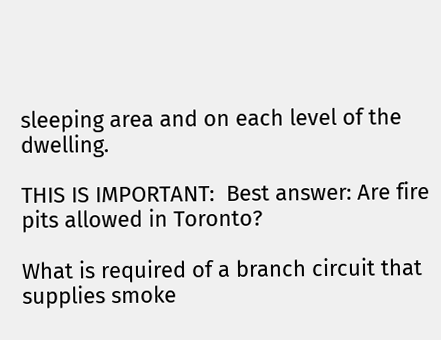sleeping area and on each level of the dwelling.

THIS IS IMPORTANT:  Best answer: Are fire pits allowed in Toronto?

What is required of a branch circuit that supplies smoke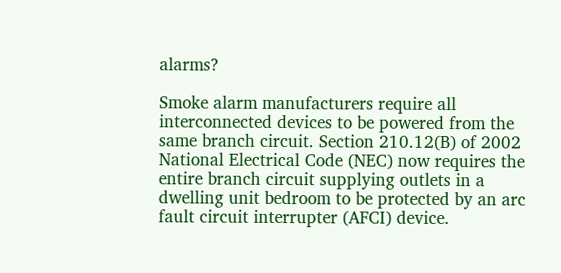alarms?

Smoke alarm manufacturers require all interconnected devices to be powered from the same branch circuit. Section 210.12(B) of 2002 National Electrical Code (NEC) now requires the entire branch circuit supplying outlets in a dwelling unit bedroom to be protected by an arc fault circuit interrupter (AFCI) device.